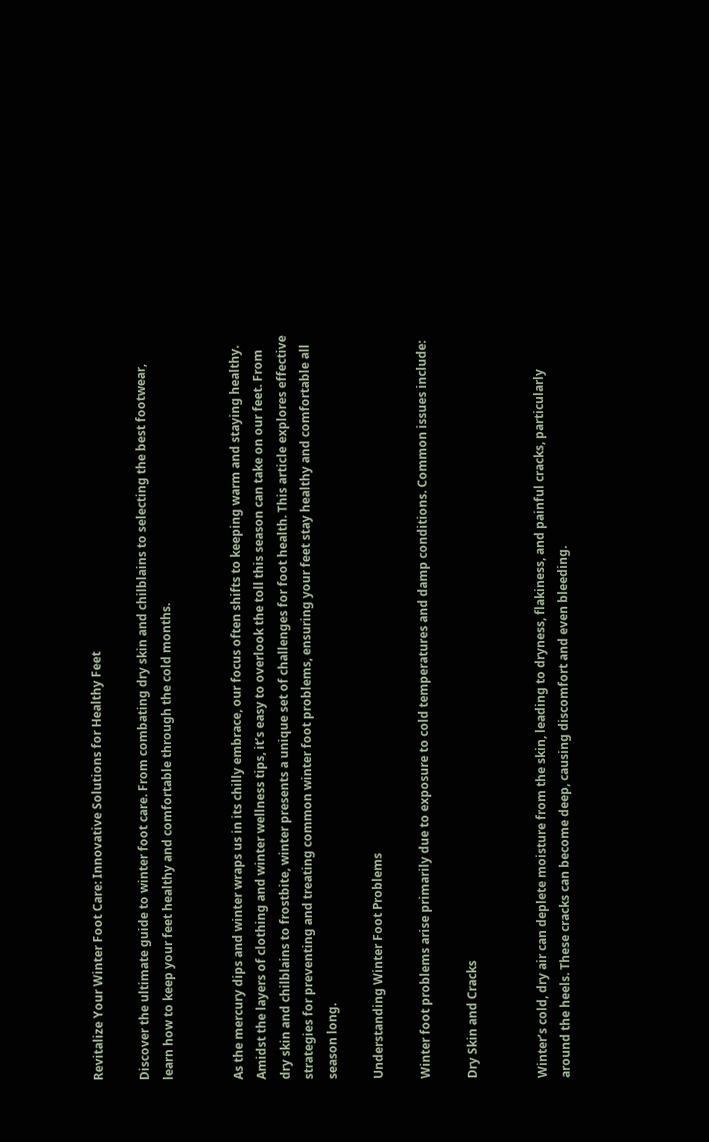Revitalize Your Winter Foot Care: Innovative Solutions for Healthy Feet

Discover the ultimate guide to winter foot care. From combating dry skin and chilblains to selecting the best footwear, learn how to keep your feet healthy and comfortable through the cold months.


As the mercury dips and winter wraps us in its chilly embrace, our focus often shifts to keeping warm and staying healthy. Amidst the layers of clothing and winter wellness tips, it’s easy to overlook the toll this season can take on our feet. From dry skin and chilblains to frostbite, winter presents a unique set of challenges for foot health. This article explores effective strategies for preventing and treating common winter foot problems, ensuring your feet stay healthy and comfortable all season long.

Understanding Winter Foot Problems

Winter foot problems arise primarily due to exposure to cold temperatures and damp conditions. Common issues include:

Dry Skin and Cracks


Winter’s cold, dry air can deplete moisture from the skin, leading to dryness, flakiness, and painful cracks, particularly around the heels. These cracks can become deep, causing discomfort and even bleeding.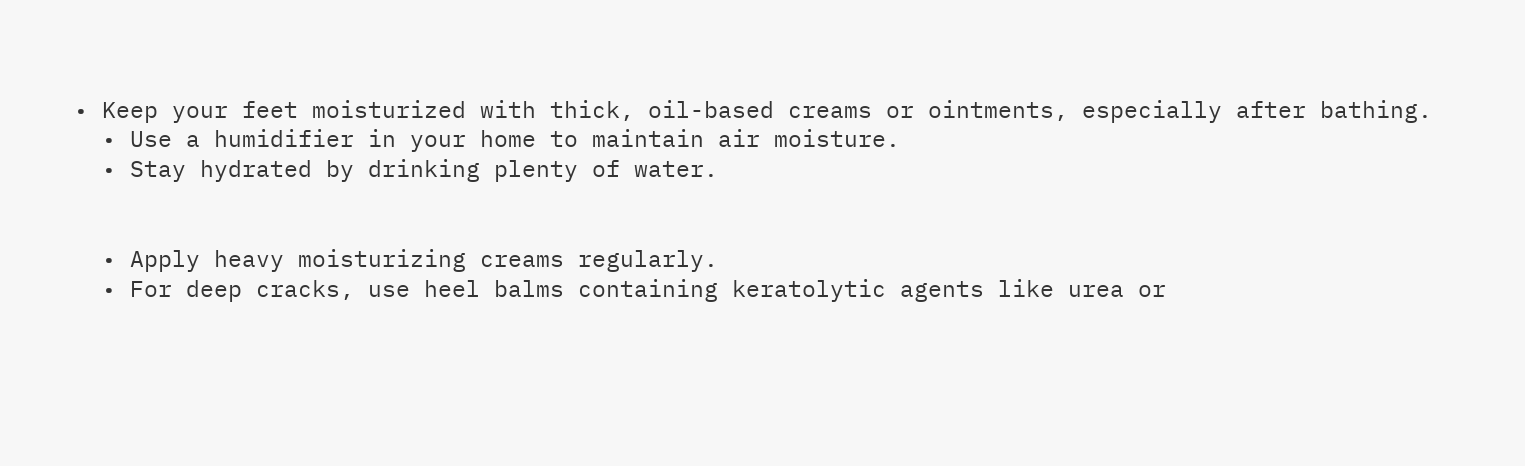• Keep your feet moisturized with thick, oil-based creams or ointments, especially after bathing.
  • Use a humidifier in your home to maintain air moisture.
  • Stay hydrated by drinking plenty of water.


  • Apply heavy moisturizing creams regularly.
  • For deep cracks, use heel balms containing keratolytic agents like urea or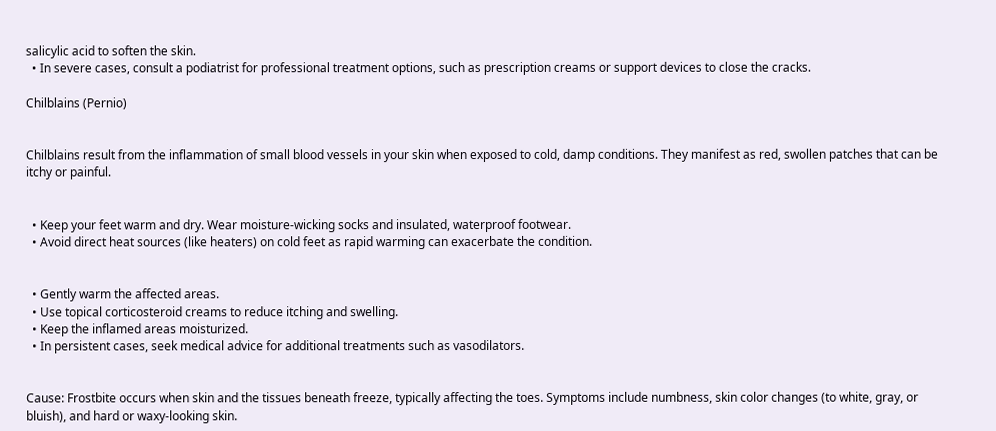salicylic acid to soften the skin.
  • In severe cases, consult a podiatrist for professional treatment options, such as prescription creams or support devices to close the cracks.

Chilblains (Pernio)


Chilblains result from the inflammation of small blood vessels in your skin when exposed to cold, damp conditions. They manifest as red, swollen patches that can be itchy or painful.


  • Keep your feet warm and dry. Wear moisture-wicking socks and insulated, waterproof footwear.
  • Avoid direct heat sources (like heaters) on cold feet as rapid warming can exacerbate the condition.


  • Gently warm the affected areas.
  • Use topical corticosteroid creams to reduce itching and swelling.
  • Keep the inflamed areas moisturized.
  • In persistent cases, seek medical advice for additional treatments such as vasodilators.


Cause: Frostbite occurs when skin and the tissues beneath freeze, typically affecting the toes. Symptoms include numbness, skin color changes (to white, gray, or bluish), and hard or waxy-looking skin.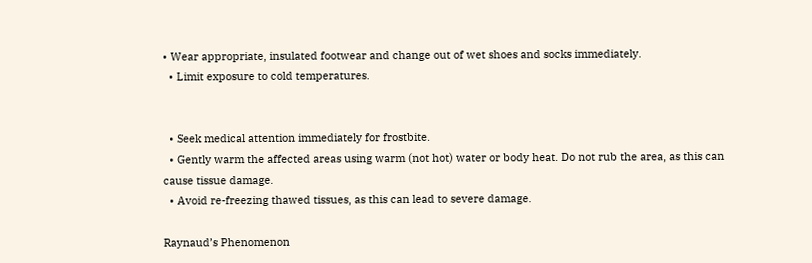• Wear appropriate, insulated footwear and change out of wet shoes and socks immediately.
  • Limit exposure to cold temperatures.


  • Seek medical attention immediately for frostbite.
  • Gently warm the affected areas using warm (not hot) water or body heat. Do not rub the area, as this can cause tissue damage.
  • Avoid re-freezing thawed tissues, as this can lead to severe damage.

Raynaud’s Phenomenon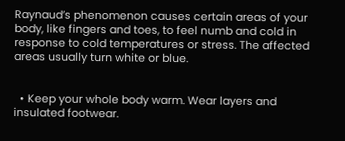Raynaud’s phenomenon causes certain areas of your body, like fingers and toes, to feel numb and cold in response to cold temperatures or stress. The affected areas usually turn white or blue.


  • Keep your whole body warm. Wear layers and insulated footwear.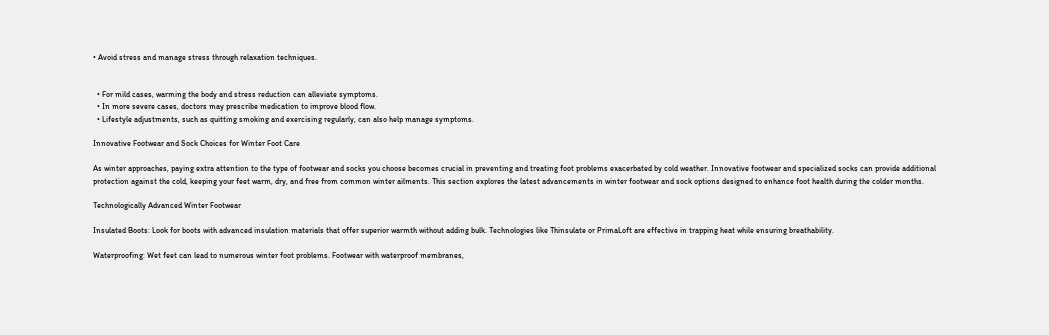• Avoid stress and manage stress through relaxation techniques.


  • For mild cases, warming the body and stress reduction can alleviate symptoms.
  • In more severe cases, doctors may prescribe medication to improve blood flow.
  • Lifestyle adjustments, such as quitting smoking and exercising regularly, can also help manage symptoms.

Innovative Footwear and Sock Choices for Winter Foot Care

As winter approaches, paying extra attention to the type of footwear and socks you choose becomes crucial in preventing and treating foot problems exacerbated by cold weather. Innovative footwear and specialized socks can provide additional protection against the cold, keeping your feet warm, dry, and free from common winter ailments. This section explores the latest advancements in winter footwear and sock options designed to enhance foot health during the colder months.

Technologically Advanced Winter Footwear

Insulated Boots: Look for boots with advanced insulation materials that offer superior warmth without adding bulk. Technologies like Thinsulate or PrimaLoft are effective in trapping heat while ensuring breathability.

Waterproofing: Wet feet can lead to numerous winter foot problems. Footwear with waterproof membranes,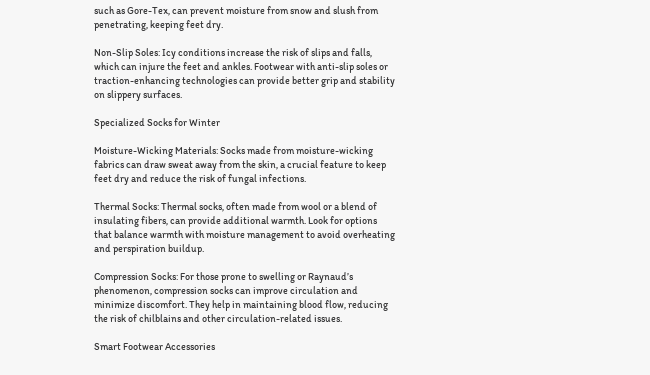such as Gore-Tex, can prevent moisture from snow and slush from penetrating, keeping feet dry.

Non-Slip Soles: Icy conditions increase the risk of slips and falls, which can injure the feet and ankles. Footwear with anti-slip soles or traction-enhancing technologies can provide better grip and stability on slippery surfaces.

Specialized Socks for Winter

Moisture-Wicking Materials: Socks made from moisture-wicking fabrics can draw sweat away from the skin, a crucial feature to keep feet dry and reduce the risk of fungal infections.

Thermal Socks: Thermal socks, often made from wool or a blend of insulating fibers, can provide additional warmth. Look for options that balance warmth with moisture management to avoid overheating and perspiration buildup.

Compression Socks: For those prone to swelling or Raynaud’s phenomenon, compression socks can improve circulation and minimize discomfort. They help in maintaining blood flow, reducing the risk of chilblains and other circulation-related issues.

Smart Footwear Accessories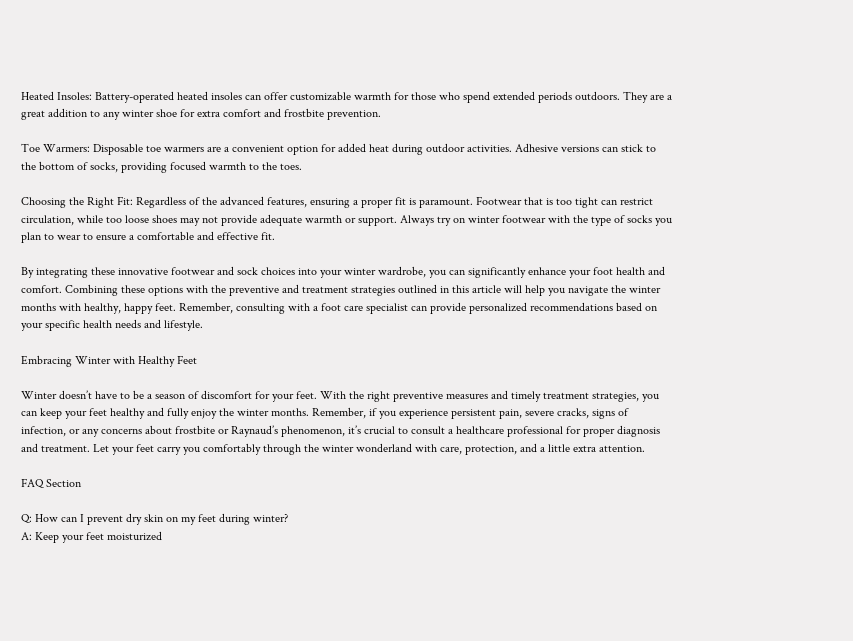Heated Insoles: Battery-operated heated insoles can offer customizable warmth for those who spend extended periods outdoors. They are a great addition to any winter shoe for extra comfort and frostbite prevention.

Toe Warmers: Disposable toe warmers are a convenient option for added heat during outdoor activities. Adhesive versions can stick to the bottom of socks, providing focused warmth to the toes.

Choosing the Right Fit: Regardless of the advanced features, ensuring a proper fit is paramount. Footwear that is too tight can restrict circulation, while too loose shoes may not provide adequate warmth or support. Always try on winter footwear with the type of socks you plan to wear to ensure a comfortable and effective fit.

By integrating these innovative footwear and sock choices into your winter wardrobe, you can significantly enhance your foot health and comfort. Combining these options with the preventive and treatment strategies outlined in this article will help you navigate the winter months with healthy, happy feet. Remember, consulting with a foot care specialist can provide personalized recommendations based on your specific health needs and lifestyle.

Embracing Winter with Healthy Feet

Winter doesn’t have to be a season of discomfort for your feet. With the right preventive measures and timely treatment strategies, you can keep your feet healthy and fully enjoy the winter months. Remember, if you experience persistent pain, severe cracks, signs of infection, or any concerns about frostbite or Raynaud’s phenomenon, it’s crucial to consult a healthcare professional for proper diagnosis and treatment. Let your feet carry you comfortably through the winter wonderland with care, protection, and a little extra attention.

FAQ Section

Q: How can I prevent dry skin on my feet during winter?
A: Keep your feet moisturized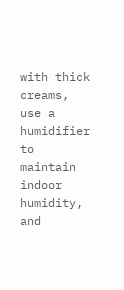with thick creams, use a humidifier to maintain indoor humidity, and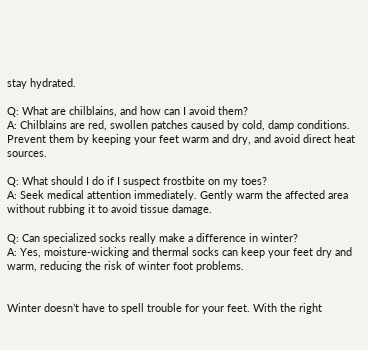stay hydrated.

Q: What are chilblains, and how can I avoid them?
A: Chilblains are red, swollen patches caused by cold, damp conditions. Prevent them by keeping your feet warm and dry, and avoid direct heat sources.

Q: What should I do if I suspect frostbite on my toes?
A: Seek medical attention immediately. Gently warm the affected area without rubbing it to avoid tissue damage.

Q: Can specialized socks really make a difference in winter?
A: Yes, moisture-wicking and thermal socks can keep your feet dry and warm, reducing the risk of winter foot problems.


Winter doesn’t have to spell trouble for your feet. With the right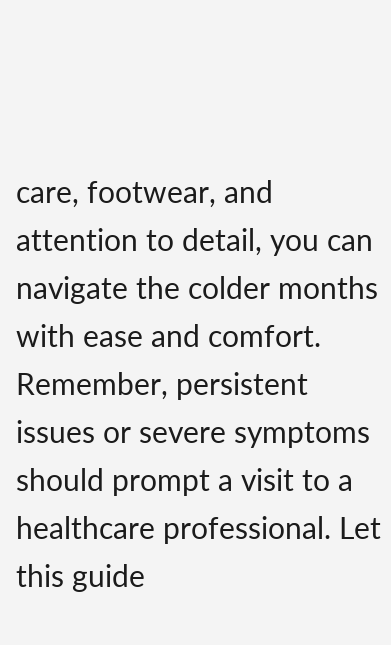care, footwear, and attention to detail, you can navigate the colder months with ease and comfort. Remember, persistent issues or severe symptoms should prompt a visit to a healthcare professional. Let this guide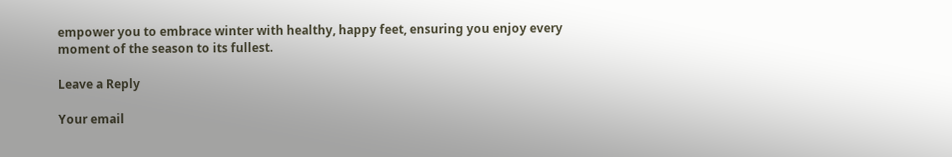empower you to embrace winter with healthy, happy feet, ensuring you enjoy every moment of the season to its fullest.

Leave a Reply

Your email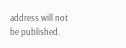address will not be published.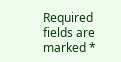Required fields are marked *